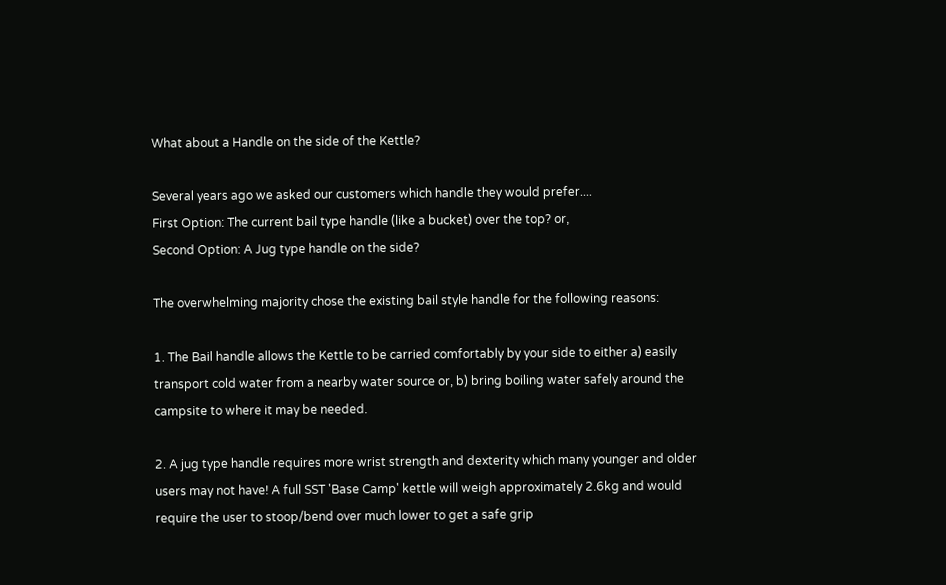What about a Handle on the side of the Kettle?

Several years ago we asked our customers which handle they would prefer....
First Option: The current bail type handle (like a bucket) over the top? or,
Second Option: A Jug type handle on the side?

The overwhelming majority chose the existing bail style handle for the following reasons:

1. The Bail handle allows the Kettle to be carried comfortably by your side to either a) easily transport cold water from a nearby water source or, b) bring boiling water safely around the campsite to where it may be needed.

2. A jug type handle requires more wrist strength and dexterity which many younger and older users may not have! A full SST 'Base Camp' kettle will weigh approximately 2.6kg and would require the user to stoop/bend over much lower to get a safe grip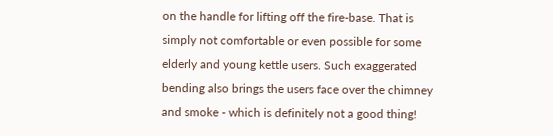on the handle for lifting off the fire-base. That is simply not comfortable or even possible for some elderly and young kettle users. Such exaggerated bending also brings the users face over the chimney and smoke - which is definitely not a good thing!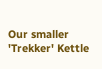Our smaller 'Trekker' Kettle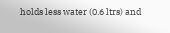holds less water (0.6 ltrs) and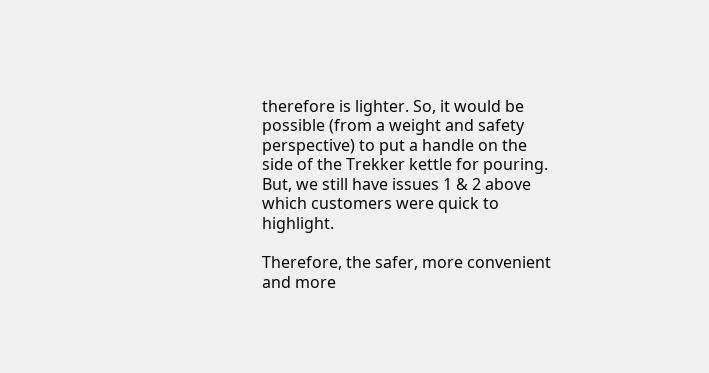therefore is lighter. So, it would be possible (from a weight and safety perspective) to put a handle on the side of the Trekker kettle for pouring. But, we still have issues 1 & 2 above which customers were quick to highlight.

Therefore, the safer, more convenient and more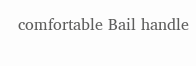comfortable Bail handle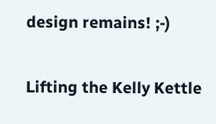design remains! ;-)

Lifting the Kelly Kettle